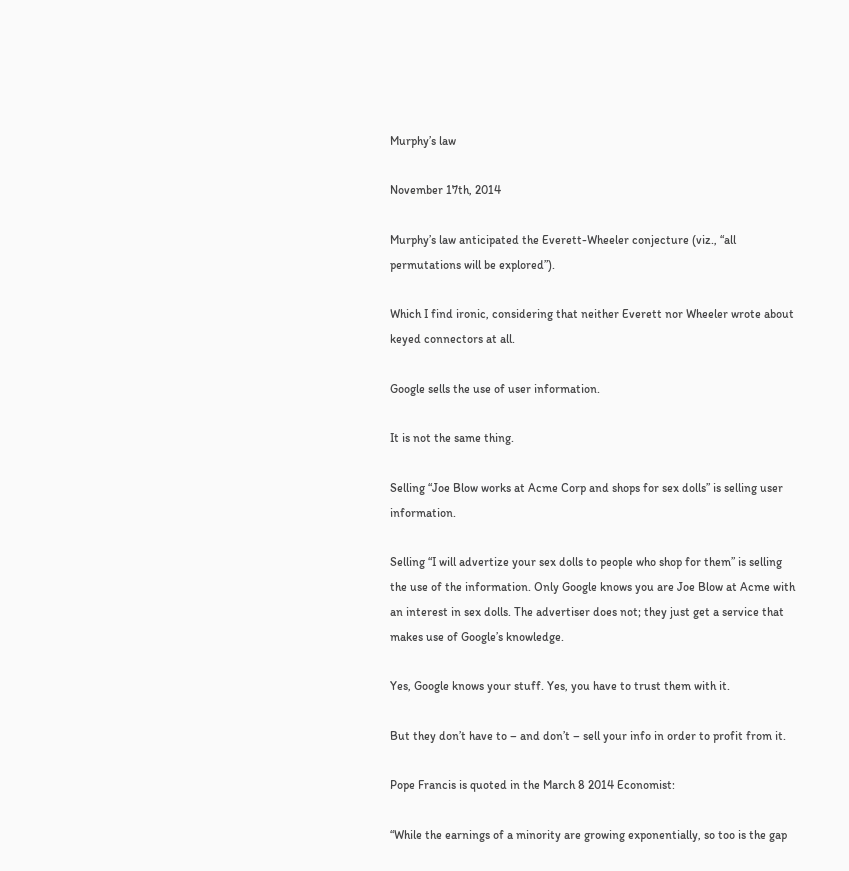Murphy’s law

November 17th, 2014

Murphy’s law anticipated the Everett-Wheeler conjecture (viz., “all permutations will be explored”).

Which I find ironic, considering that neither Everett nor Wheeler wrote about keyed connectors at all.

Google sells the use of user information.

It is not the same thing.

Selling “Joe Blow works at Acme Corp and shops for sex dolls” is selling user information.

Selling “I will advertize your sex dolls to people who shop for them” is selling the use of the information. Only Google knows you are Joe Blow at Acme with an interest in sex dolls. The advertiser does not; they just get a service that makes use of Google’s knowledge.

Yes, Google knows your stuff. Yes, you have to trust them with it.

But they don’t have to – and don’t – sell your info in order to profit from it.

Pope Francis is quoted in the March 8 2014 Economist:

“While the earnings of a minority are growing exponentially, so too is the gap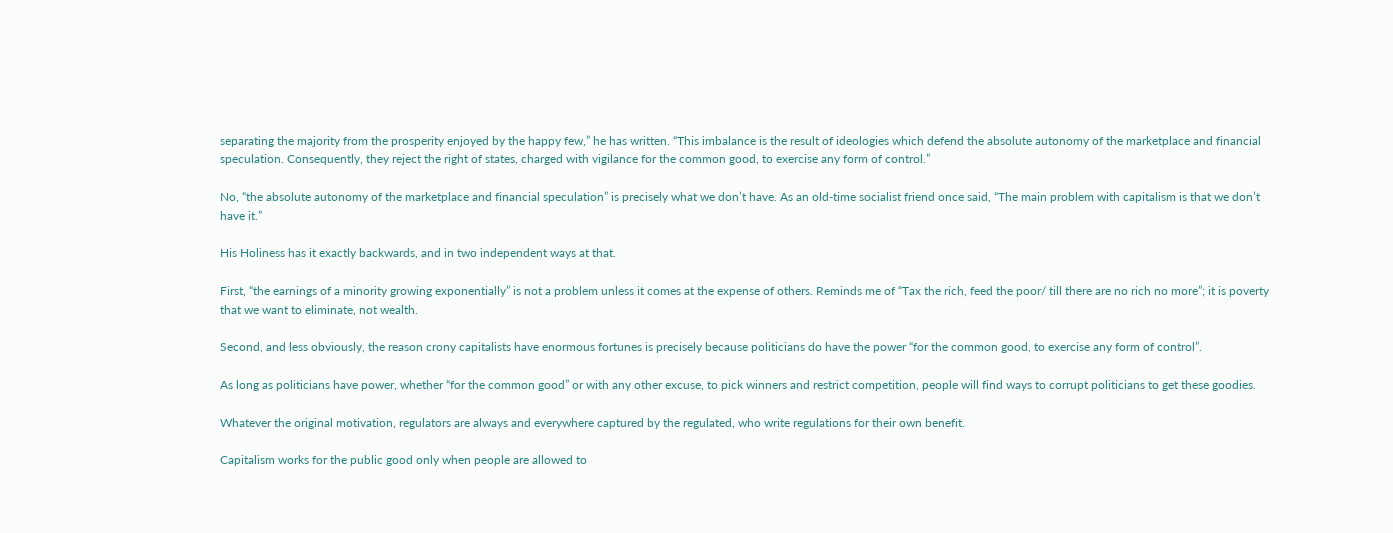separating the majority from the prosperity enjoyed by the happy few,” he has written. “This imbalance is the result of ideologies which defend the absolute autonomy of the marketplace and financial speculation. Consequently, they reject the right of states, charged with vigilance for the common good, to exercise any form of control.”

No, “the absolute autonomy of the marketplace and financial speculation” is precisely what we don’t have. As an old-time socialist friend once said, “The main problem with capitalism is that we don’t have it.”

His Holiness has it exactly backwards, and in two independent ways at that.

First, “the earnings of a minority growing exponentially” is not a problem unless it comes at the expense of others. Reminds me of “Tax the rich, feed the poor/ till there are no rich no more”; it is poverty that we want to eliminate, not wealth.

Second, and less obviously, the reason crony capitalists have enormous fortunes is precisely because politicians do have the power “for the common good, to exercise any form of control”.

As long as politicians have power, whether “for the common good” or with any other excuse, to pick winners and restrict competition, people will find ways to corrupt politicians to get these goodies.

Whatever the original motivation, regulators are always and everywhere captured by the regulated, who write regulations for their own benefit.

Capitalism works for the public good only when people are allowed to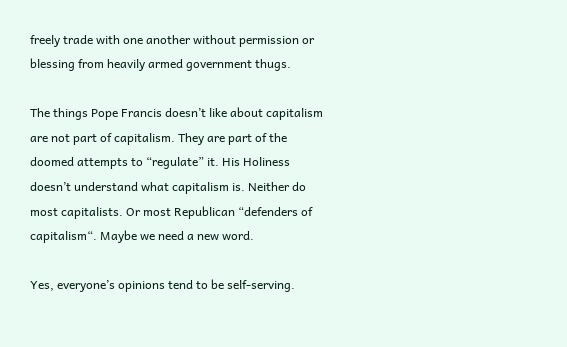freely trade with one another without permission or blessing from heavily armed government thugs.

The things Pope Francis doesn’t like about capitalism are not part of capitalism. They are part of the doomed attempts to “regulate” it. His Holiness doesn’t understand what capitalism is. Neither do most capitalists. Or most Republican “defenders of capitalism“. Maybe we need a new word.

Yes, everyone’s opinions tend to be self-serving.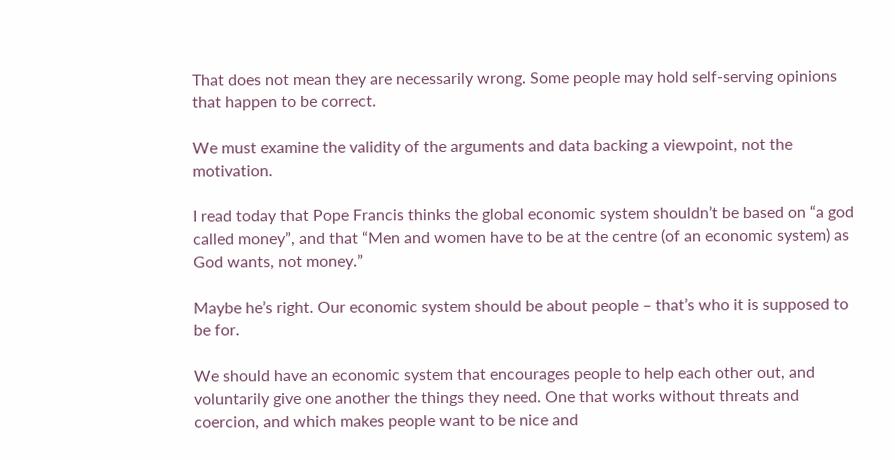That does not mean they are necessarily wrong. Some people may hold self-serving opinions that happen to be correct.

We must examine the validity of the arguments and data backing a viewpoint, not the motivation.

I read today that Pope Francis thinks the global economic system shouldn’t be based on “a god called money”, and that “Men and women have to be at the centre (of an economic system) as God wants, not money.”

Maybe he’s right. Our economic system should be about people – that’s who it is supposed to be for.

We should have an economic system that encourages people to help each other out, and voluntarily give one another the things they need. One that works without threats and coercion, and which makes people want to be nice and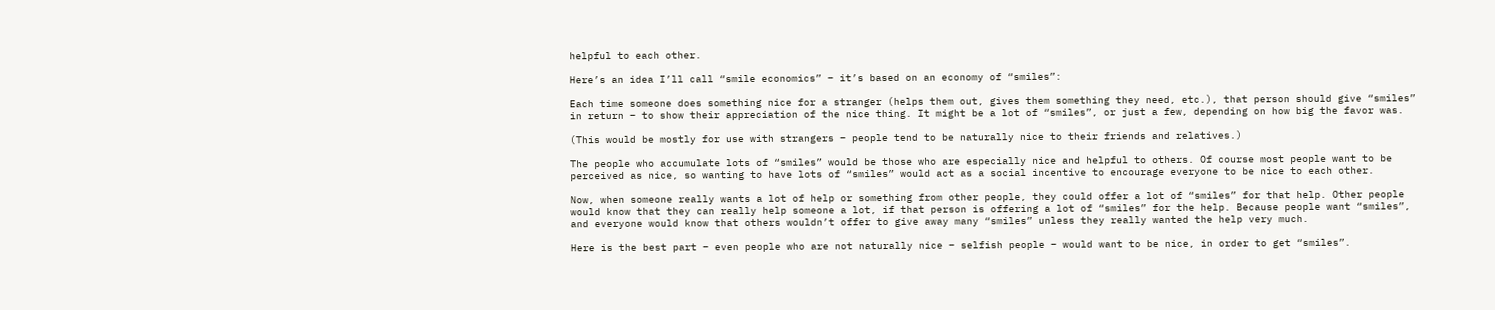helpful to each other.

Here’s an idea I’ll call “smile economics” – it’s based on an economy of “smiles”:

Each time someone does something nice for a stranger (helps them out, gives them something they need, etc.), that person should give “smiles” in return – to show their appreciation of the nice thing. It might be a lot of “smiles”, or just a few, depending on how big the favor was.

(This would be mostly for use with strangers – people tend to be naturally nice to their friends and relatives.)

The people who accumulate lots of “smiles” would be those who are especially nice and helpful to others. Of course most people want to be perceived as nice, so wanting to have lots of “smiles” would act as a social incentive to encourage everyone to be nice to each other.

Now, when someone really wants a lot of help or something from other people, they could offer a lot of “smiles” for that help. Other people would know that they can really help someone a lot, if that person is offering a lot of “smiles” for the help. Because people want “smiles”, and everyone would know that others wouldn’t offer to give away many “smiles” unless they really wanted the help very much.

Here is the best part – even people who are not naturally nice – selfish people – would want to be nice, in order to get “smiles”.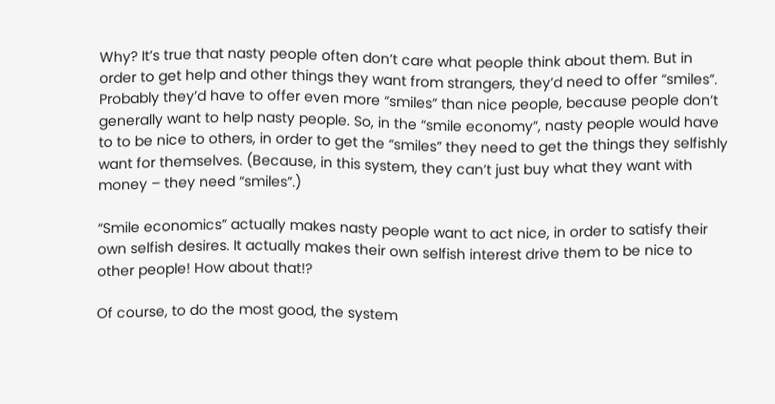Why? It’s true that nasty people often don’t care what people think about them. But in order to get help and other things they want from strangers, they’d need to offer “smiles”. Probably they’d have to offer even more “smiles” than nice people, because people don’t generally want to help nasty people. So, in the “smile economy”, nasty people would have to to be nice to others, in order to get the “smiles” they need to get the things they selfishly want for themselves. (Because, in this system, they can’t just buy what they want with money – they need “smiles”.)

“Smile economics” actually makes nasty people want to act nice, in order to satisfy their own selfish desires. It actually makes their own selfish interest drive them to be nice to other people! How about that!?

Of course, to do the most good, the system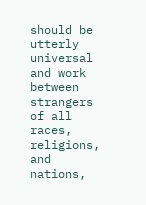should be utterly universal and work between strangers of all races, religions, and nations,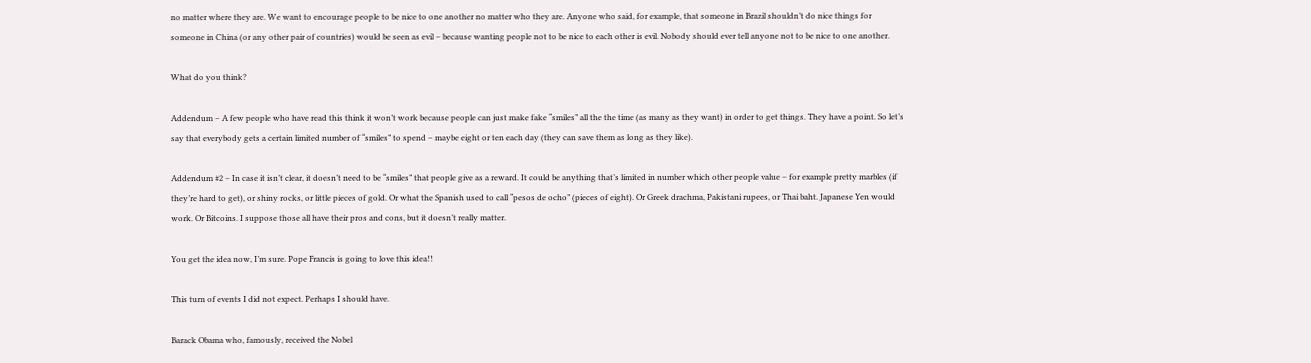no matter where they are. We want to encourage people to be nice to one another no matter who they are. Anyone who said, for example, that someone in Brazil shouldn’t do nice things for someone in China (or any other pair of countries) would be seen as evil – because wanting people not to be nice to each other is evil. Nobody should ever tell anyone not to be nice to one another.

What do you think?

Addendum – A few people who have read this think it won’t work because people can just make fake “smiles” all the the time (as many as they want) in order to get things. They have a point. So let’s say that everybody gets a certain limited number of “smiles” to spend – maybe eight or ten each day (they can save them as long as they like).

Addendum #2 – In case it isn’t clear, it doesn’t need to be “smiles” that people give as a reward. It could be anything that’s limited in number which other people value – for example pretty marbles (if they’re hard to get), or shiny rocks, or little pieces of gold. Or what the Spanish used to call “pesos de ocho” (pieces of eight). Or Greek drachma, Pakistani rupees, or Thai baht. Japanese Yen would work. Or Bitcoins. I suppose those all have their pros and cons, but it doesn’t really matter.

You get the idea now, I’m sure. Pope Francis is going to love this idea!!

This turn of events I did not expect. Perhaps I should have.

Barack Obama who, famously, received the Nobel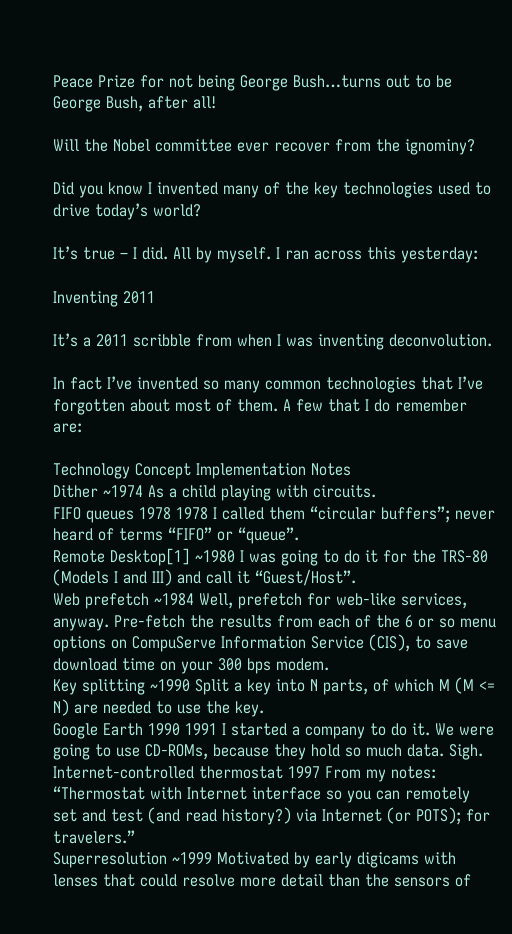Peace Prize for not being George Bush…turns out to be George Bush, after all!

Will the Nobel committee ever recover from the ignominy?

Did you know I invented many of the key technologies used to drive today’s world?

It’s true – I did. All by myself. I ran across this yesterday:

Inventing 2011

It’s a 2011 scribble from when I was inventing deconvolution.

In fact I’ve invented so many common technologies that I’ve forgotten about most of them. A few that I do remember are:

Technology Concept Implementation Notes
Dither ~1974 As a child playing with circuits.
FIFO queues 1978 1978 I called them “circular buffers”; never heard of terms “FIFO” or “queue”.
Remote Desktop[1] ~1980 I was going to do it for the TRS-80 (Models I and III) and call it “Guest/Host”.
Web prefetch ~1984 Well, prefetch for web-like services, anyway. Pre-fetch the results from each of the 6 or so menu options on CompuServe Information Service (CIS), to save download time on your 300 bps modem.
Key splitting ~1990 Split a key into N parts, of which M (M <= N) are needed to use the key.
Google Earth 1990 1991 I started a company to do it. We were going to use CD-ROMs, because they hold so much data. Sigh.
Internet-controlled thermostat 1997 From my notes: “Thermostat with Internet interface so you can remotely set and test (and read history?) via Internet (or POTS); for travelers.”
Superresolution ~1999 Motivated by early digicams with lenses that could resolve more detail than the sensors of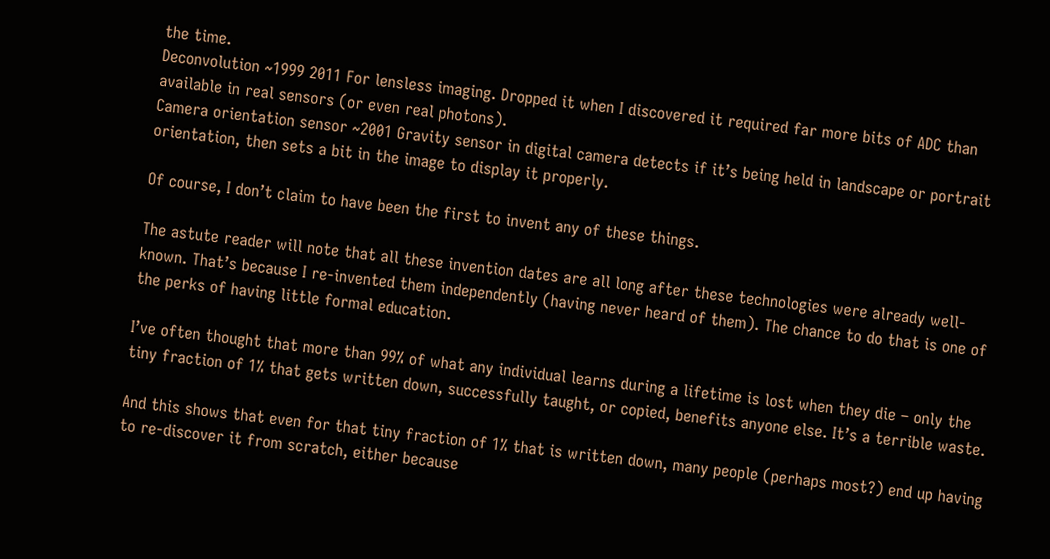the time.
Deconvolution ~1999 2011 For lensless imaging. Dropped it when I discovered it required far more bits of ADC than available in real sensors (or even real photons).
Camera orientation sensor ~2001 Gravity sensor in digital camera detects if it’s being held in landscape or portrait orientation, then sets a bit in the image to display it properly.

Of course, I don’t claim to have been the first to invent any of these things.

The astute reader will note that all these invention dates are all long after these technologies were already well-known. That’s because I re-invented them independently (having never heard of them). The chance to do that is one of the perks of having little formal education.

I’ve often thought that more than 99% of what any individual learns during a lifetime is lost when they die – only the tiny fraction of 1% that gets written down, successfully taught, or copied, benefits anyone else. It’s a terrible waste.

And this shows that even for that tiny fraction of 1% that is written down, many people (perhaps most?) end up having to re-discover it from scratch, either because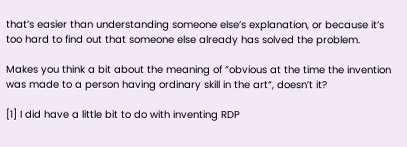that’s easier than understanding someone else’s explanation, or because it’s too hard to find out that someone else already has solved the problem.

Makes you think a bit about the meaning of “obvious at the time the invention was made to a person having ordinary skill in the art“, doesn’t it?

[1] I did have a little bit to do with inventing RDP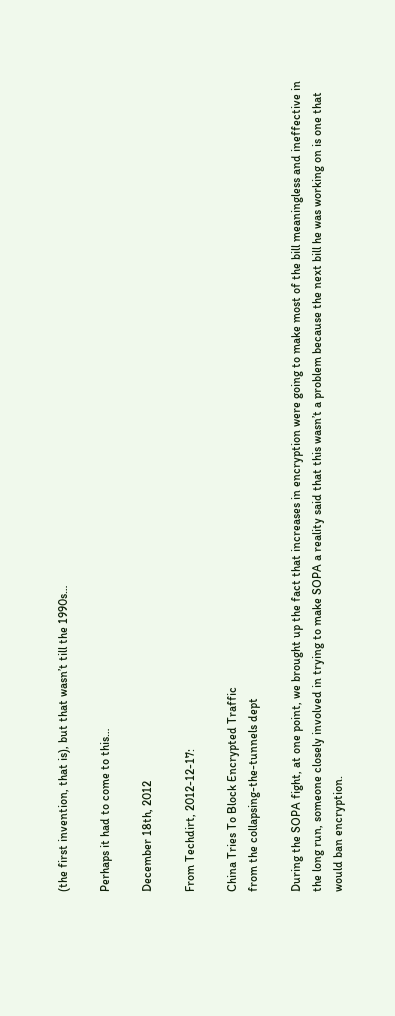(the first invention, that is), but that wasn’t till the 1990s…

Perhaps it had to come to this…

December 18th, 2012

From Techdirt, 2012-12-17:

China Tries To Block Encrypted Traffic
from the collapsing-the-tunnels dept

During the SOPA fight, at one point, we brought up the fact that increases in encryption were going to make most of the bill meaningless and ineffective in the long run, someone closely involved in trying to make SOPA a reality said that this wasn’t a problem because the next bill he was working on is one that would ban encryption.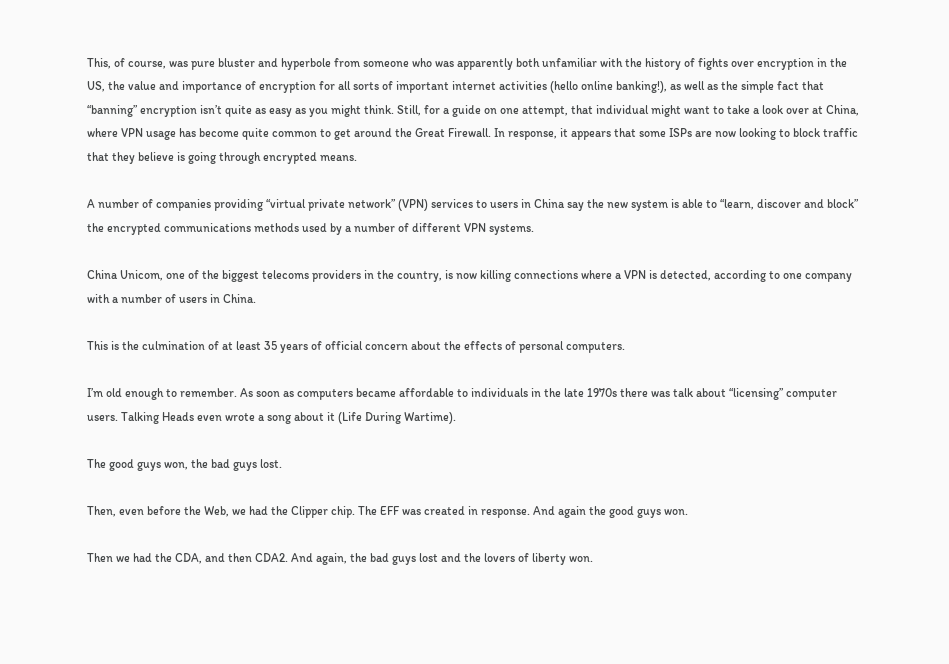This, of course, was pure bluster and hyperbole from someone who was apparently both unfamiliar with the history of fights over encryption in the US, the value and importance of encryption for all sorts of important internet activities (hello online banking!), as well as the simple fact that “banning” encryption isn’t quite as easy as you might think. Still, for a guide on one attempt, that individual might want to take a look over at China, where VPN usage has become quite common to get around the Great Firewall. In response, it appears that some ISPs are now looking to block traffic that they believe is going through encrypted means.

A number of companies providing “virtual private network” (VPN) services to users in China say the new system is able to “learn, discover and block” the encrypted communications methods used by a number of different VPN systems.

China Unicom, one of the biggest telecoms providers in the country, is now killing connections where a VPN is detected, according to one company with a number of users in China.

This is the culmination of at least 35 years of official concern about the effects of personal computers.

I’m old enough to remember. As soon as computers became affordable to individuals in the late 1970s there was talk about “licensing” computer users. Talking Heads even wrote a song about it (Life During Wartime).

The good guys won, the bad guys lost.

Then, even before the Web, we had the Clipper chip. The EFF was created in response. And again the good guys won.

Then we had the CDA, and then CDA2. And again, the bad guys lost and the lovers of liberty won.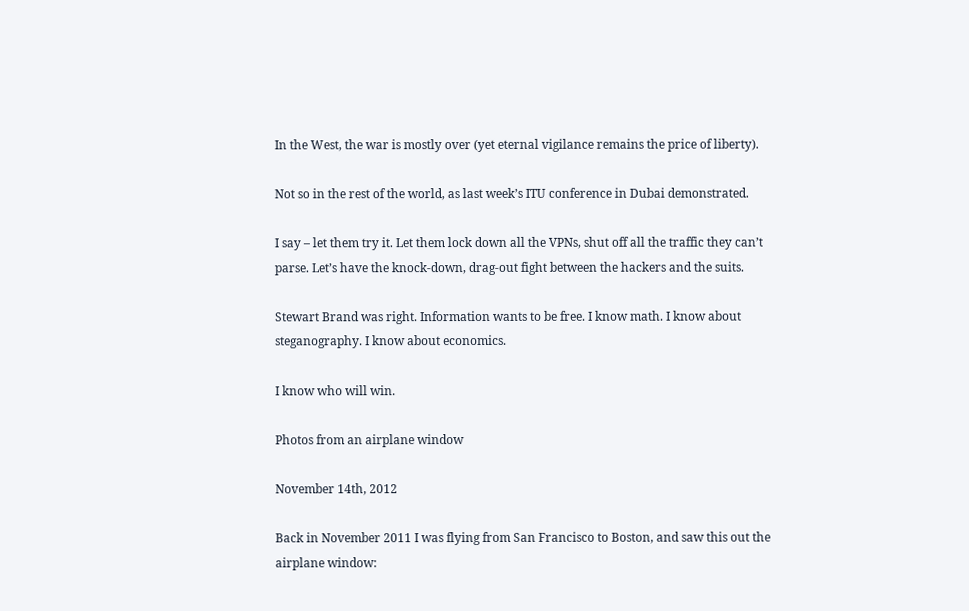In the West, the war is mostly over (yet eternal vigilance remains the price of liberty).

Not so in the rest of the world, as last week’s ITU conference in Dubai demonstrated.

I say – let them try it. Let them lock down all the VPNs, shut off all the traffic they can’t parse. Let’s have the knock-down, drag-out fight between the hackers and the suits.

Stewart Brand was right. Information wants to be free. I know math. I know about steganography. I know about economics.

I know who will win.

Photos from an airplane window

November 14th, 2012

Back in November 2011 I was flying from San Francisco to Boston, and saw this out the airplane window: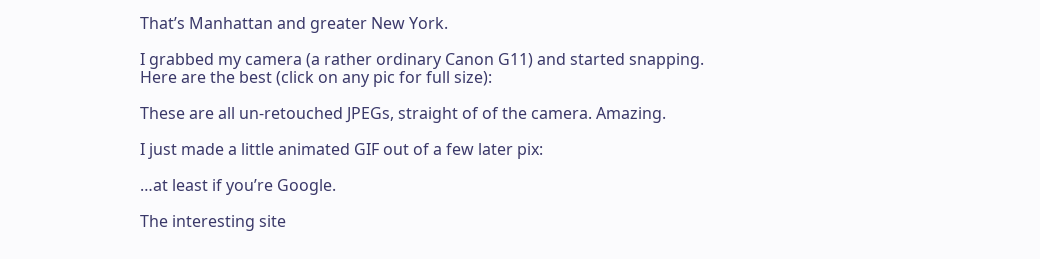That’s Manhattan and greater New York.

I grabbed my camera (a rather ordinary Canon G11) and started snapping. Here are the best (click on any pic for full size):

These are all un-retouched JPEGs, straight of of the camera. Amazing.

I just made a little animated GIF out of a few later pix:

…at least if you’re Google.

The interesting site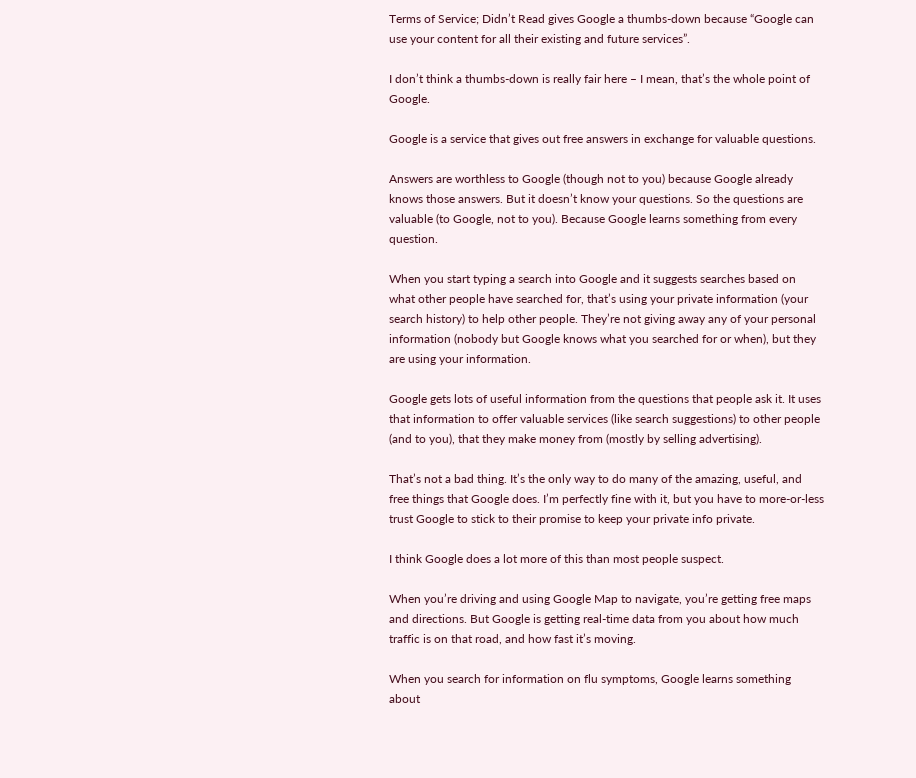Terms of Service; Didn’t Read gives Google a thumbs-down because “Google can use your content for all their existing and future services”.

I don’t think a thumbs-down is really fair here – I mean, that’s the whole point of Google.

Google is a service that gives out free answers in exchange for valuable questions.

Answers are worthless to Google (though not to you) because Google already knows those answers. But it doesn’t know your questions. So the questions are valuable (to Google, not to you). Because Google learns something from every question.

When you start typing a search into Google and it suggests searches based on what other people have searched for, that’s using your private information (your search history) to help other people. They’re not giving away any of your personal information (nobody but Google knows what you searched for or when), but they are using your information.

Google gets lots of useful information from the questions that people ask it. It uses that information to offer valuable services (like search suggestions) to other people (and to you), that they make money from (mostly by selling advertising).

That’s not a bad thing. It’s the only way to do many of the amazing, useful, and free things that Google does. I’m perfectly fine with it, but you have to more-or-less trust Google to stick to their promise to keep your private info private.

I think Google does a lot more of this than most people suspect.

When you’re driving and using Google Map to navigate, you’re getting free maps and directions. But Google is getting real-time data from you about how much traffic is on that road, and how fast it’s moving.

When you search for information on flu symptoms, Google learns something about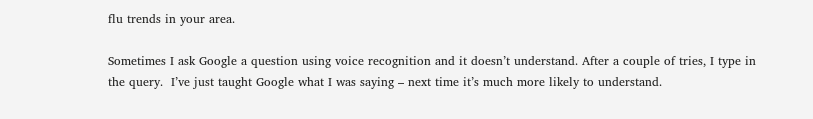flu trends in your area.

Sometimes I ask Google a question using voice recognition and it doesn’t understand. After a couple of tries, I type in the query.  I’ve just taught Google what I was saying – next time it’s much more likely to understand.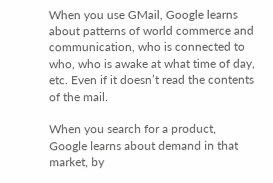When you use GMail, Google learns about patterns of world commerce and communication, who is connected to who, who is awake at what time of day, etc. Even if it doesn’t read the contents of the mail.

When you search for a product, Google learns about demand in that market, by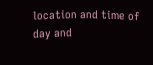location and time of day and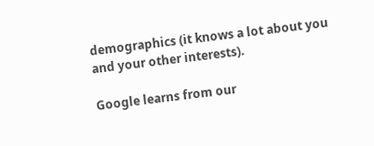demographics (it knows a lot about you and your other interests).

Google learns from our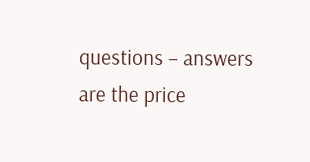questions – answers are the price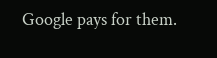Google pays for them.